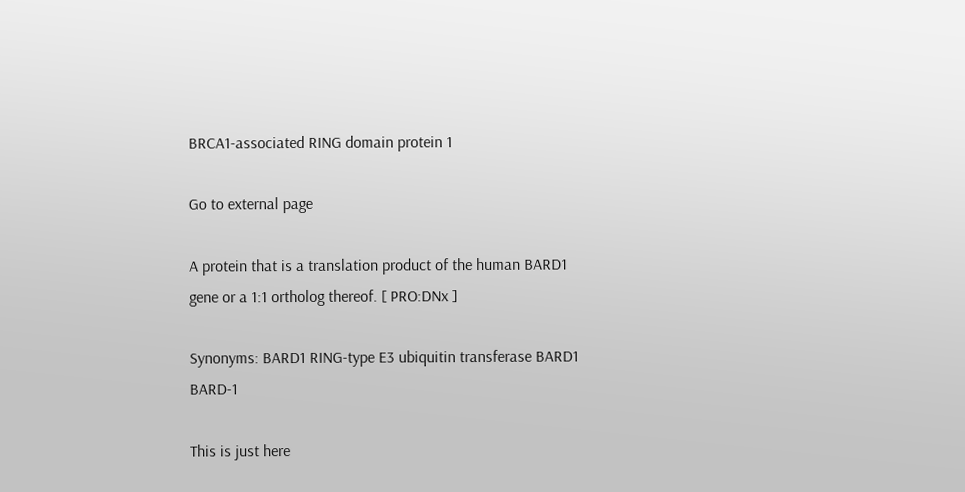BRCA1-associated RING domain protein 1

Go to external page

A protein that is a translation product of the human BARD1 gene or a 1:1 ortholog thereof. [ PRO:DNx ]

Synonyms: BARD1 RING-type E3 ubiquitin transferase BARD1 BARD-1

This is just here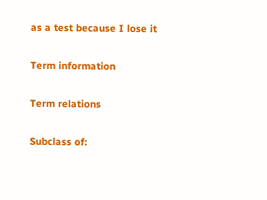as a test because I lose it

Term information

Term relations

Subclass of: